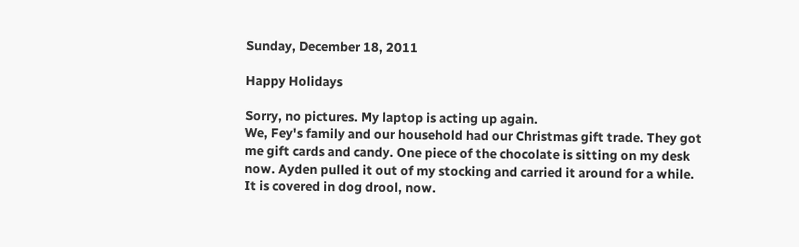Sunday, December 18, 2011

Happy Holidays

Sorry, no pictures. My laptop is acting up again.
We, Fey's family and our household had our Christmas gift trade. They got me gift cards and candy. One piece of the chocolate is sitting on my desk now. Ayden pulled it out of my stocking and carried it around for a while. It is covered in dog drool, now.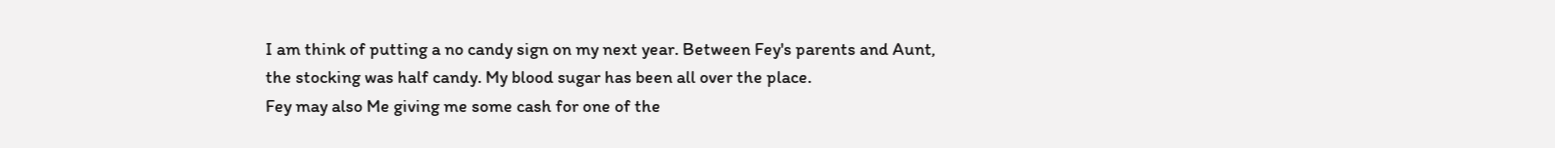I am think of putting a no candy sign on my next year. Between Fey's parents and Aunt, the stocking was half candy. My blood sugar has been all over the place.
Fey may also Me giving me some cash for one of the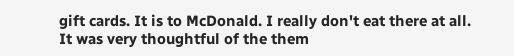gift cards. It is to McDonald. I really don't eat there at all. It was very thoughtful of the them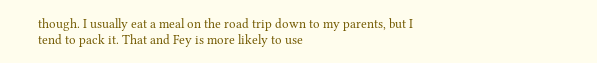though. I usually eat a meal on the road trip down to my parents, but I tend to pack it. That and Fey is more likely to use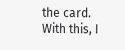the card.
With this, I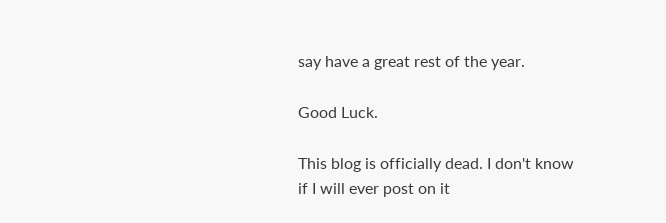say have a great rest of the year.

Good Luck.

This blog is officially dead. I don't know if I will ever post on it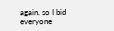again. so I bid everyone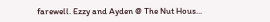farewell. Ezzy and Ayden @ The Nut Hous...